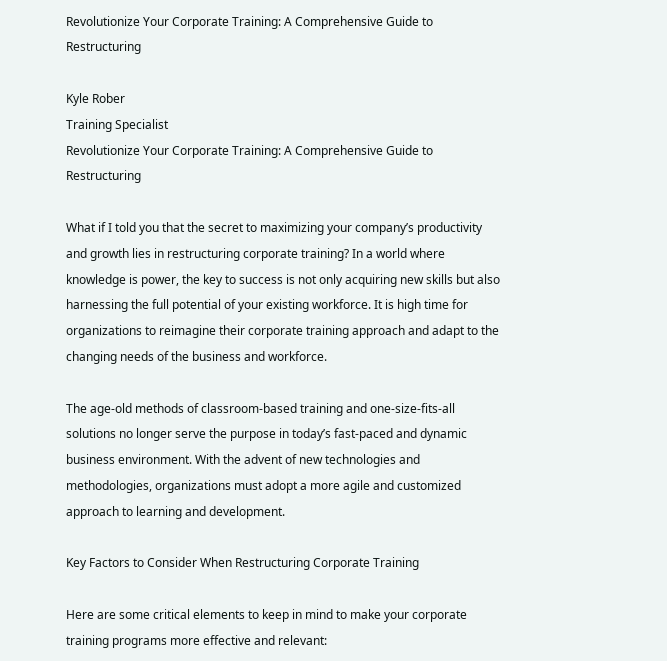Revolutionize Your Corporate Training: A Comprehensive Guide to Restructuring

Kyle Rober
Training Specialist
Revolutionize Your Corporate Training: A Comprehensive Guide to Restructuring

What if I told you that the secret to maximizing your company’s productivity and growth lies in restructuring corporate training? In a world where knowledge is power, the key to success is not only acquiring new skills but also harnessing the full potential of your existing workforce. It is high time for organizations to reimagine their corporate training approach and adapt to the changing needs of the business and workforce.

The age-old methods of classroom-based training and one-size-fits-all solutions no longer serve the purpose in today’s fast-paced and dynamic business environment. With the advent of new technologies and methodologies, organizations must adopt a more agile and customized approach to learning and development.

Key Factors to Consider When Restructuring Corporate Training

Here are some critical elements to keep in mind to make your corporate training programs more effective and relevant: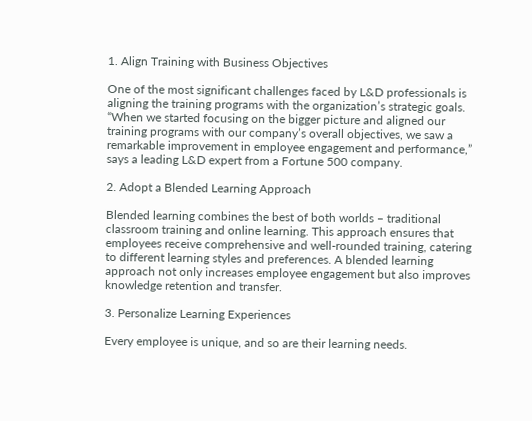1. Align Training with Business Objectives

One of the most significant challenges faced by L&D professionals is aligning the training programs with the organization’s strategic goals. “When we started focusing on the bigger picture and aligned our training programs with our company’s overall objectives, we saw a remarkable improvement in employee engagement and performance,” says a leading L&D expert from a Fortune 500 company.

2. Adopt a Blended Learning Approach

Blended learning combines the best of both worlds – traditional classroom training and online learning. This approach ensures that employees receive comprehensive and well-rounded training, catering to different learning styles and preferences. A blended learning approach not only increases employee engagement but also improves knowledge retention and transfer.

3. Personalize Learning Experiences

Every employee is unique, and so are their learning needs.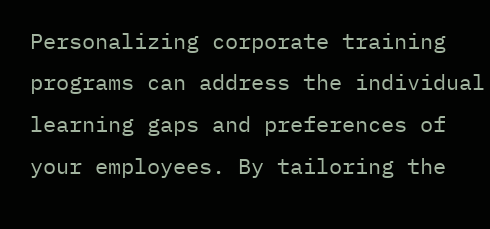Personalizing corporate training programs can address the individual learning gaps and preferences of your employees. By tailoring the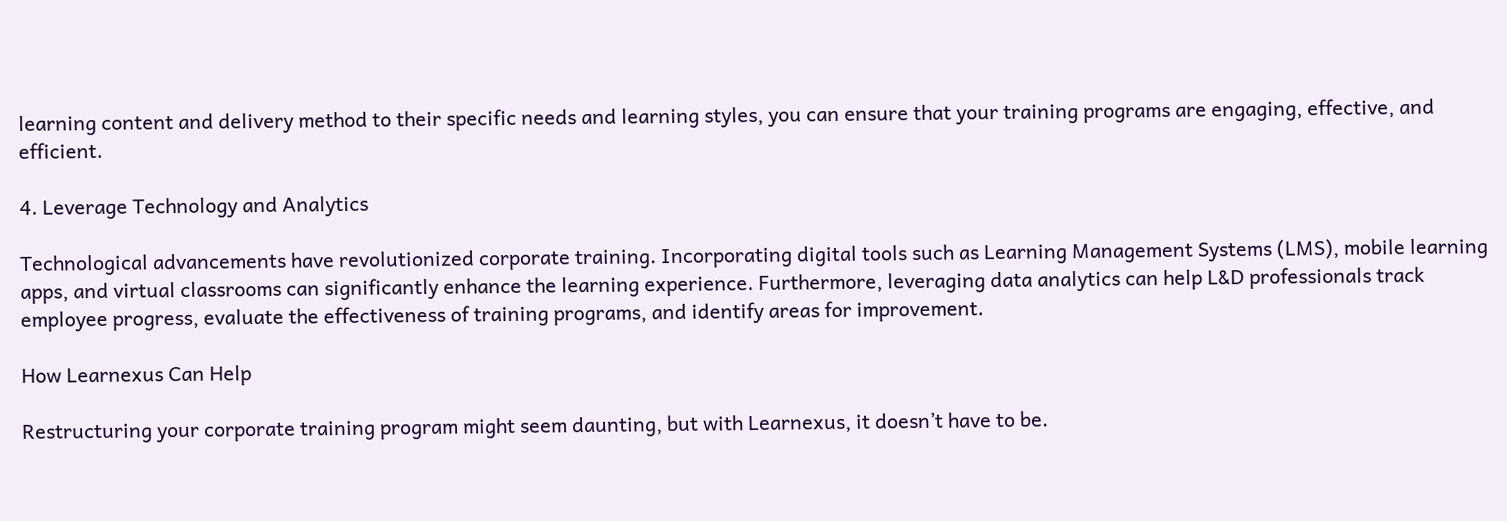learning content and delivery method to their specific needs and learning styles, you can ensure that your training programs are engaging, effective, and efficient.

4. Leverage Technology and Analytics

Technological advancements have revolutionized corporate training. Incorporating digital tools such as Learning Management Systems (LMS), mobile learning apps, and virtual classrooms can significantly enhance the learning experience. Furthermore, leveraging data analytics can help L&D professionals track employee progress, evaluate the effectiveness of training programs, and identify areas for improvement.

How Learnexus Can Help

Restructuring your corporate training program might seem daunting, but with Learnexus, it doesn’t have to be.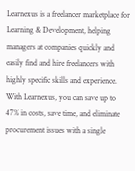Learnexus is a freelancer marketplace for Learning & Development, helping managers at companies quickly and easily find and hire freelancers with highly specific skills and experience. With Learnexus, you can save up to 47% in costs, save time, and eliminate procurement issues with a single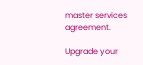master services agreement.

Upgrade your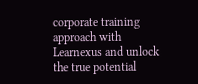corporate training approach with Learnexus and unlock the true potential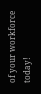of your workforce today!